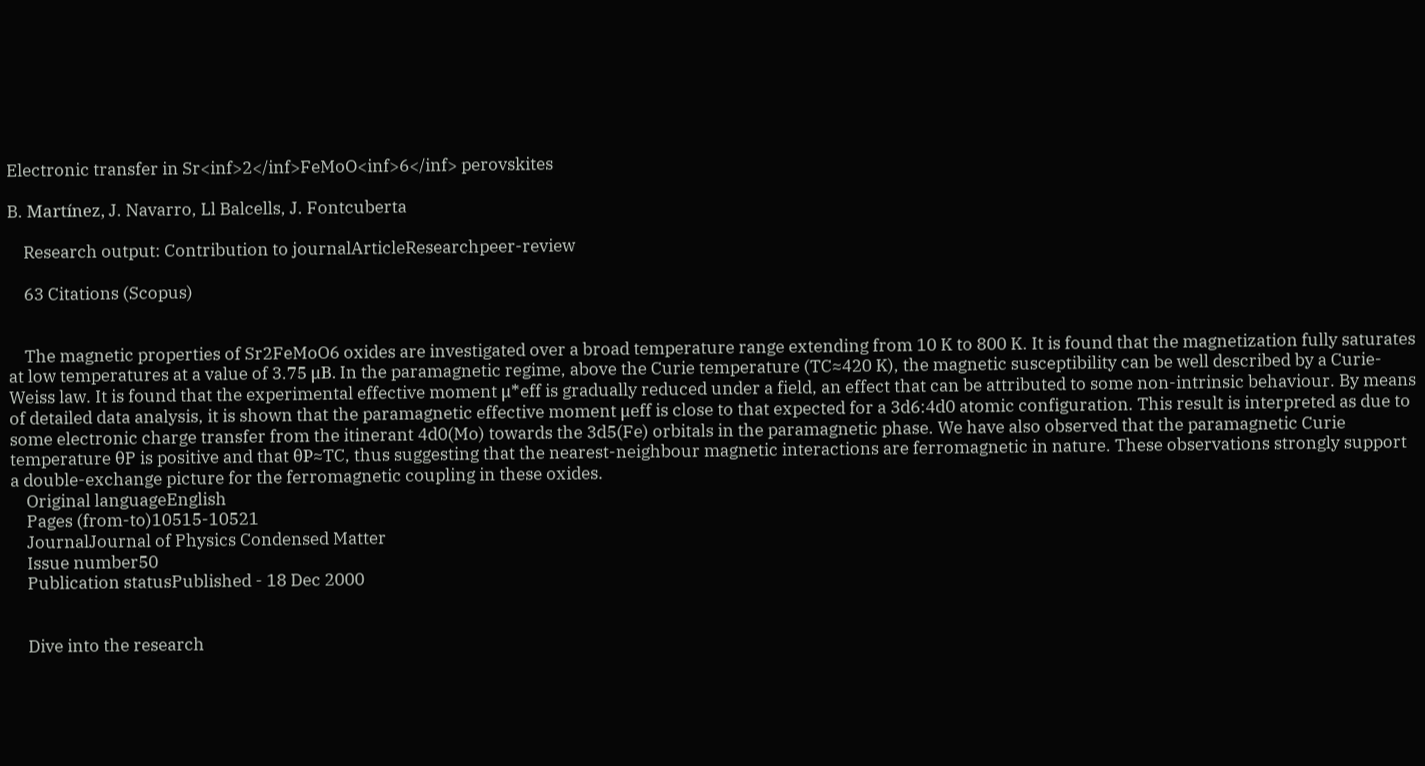Electronic transfer in Sr<inf>2</inf>FeMoO<inf>6</inf> perovskites

B. Martínez, J. Navarro, Ll Balcells, J. Fontcuberta

    Research output: Contribution to journalArticleResearchpeer-review

    63 Citations (Scopus)


    The magnetic properties of Sr2FeMoO6 oxides are investigated over a broad temperature range extending from 10 K to 800 K. It is found that the magnetization fully saturates at low temperatures at a value of 3.75 μB. In the paramagnetic regime, above the Curie temperature (TC≈420 K), the magnetic susceptibility can be well described by a Curie-Weiss law. It is found that the experimental effective moment μ*eff is gradually reduced under a field, an effect that can be attributed to some non-intrinsic behaviour. By means of detailed data analysis, it is shown that the paramagnetic effective moment μeff is close to that expected for a 3d6:4d0 atomic configuration. This result is interpreted as due to some electronic charge transfer from the itinerant 4d0(Mo) towards the 3d5(Fe) orbitals in the paramagnetic phase. We have also observed that the paramagnetic Curie temperature θP is positive and that θP≈TC, thus suggesting that the nearest-neighbour magnetic interactions are ferromagnetic in nature. These observations strongly support a double-exchange picture for the ferromagnetic coupling in these oxides.
    Original languageEnglish
    Pages (from-to)10515-10521
    JournalJournal of Physics Condensed Matter
    Issue number50
    Publication statusPublished - 18 Dec 2000


    Dive into the research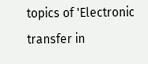topics of 'Electronic transfer in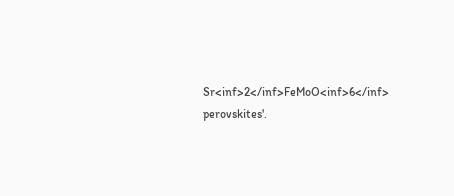Sr<inf>2</inf>FeMoO<inf>6</inf> perovskites'.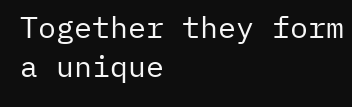Together they form a unique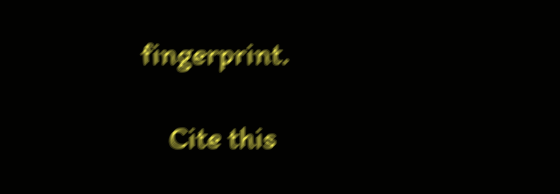fingerprint.

    Cite this